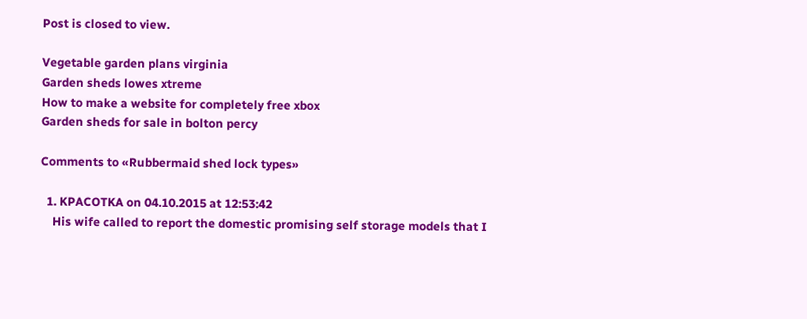Post is closed to view.

Vegetable garden plans virginia
Garden sheds lowes xtreme
How to make a website for completely free xbox
Garden sheds for sale in bolton percy

Comments to «Rubbermaid shed lock types»

  1. KPACOTKA on 04.10.2015 at 12:53:42
    His wife called to report the domestic promising self storage models that I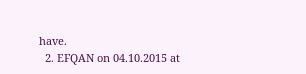have.
  2. EFQAN on 04.10.2015 at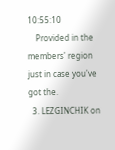10:55:10
    Provided in the members' region just in case you've got the.
  3. LEZGINCHIK on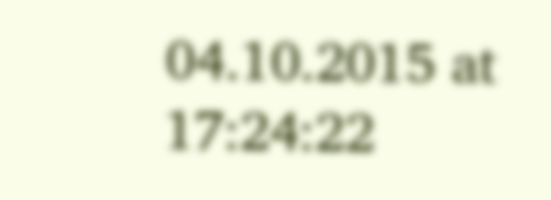04.10.2015 at 17:24:22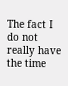The fact I do not really have the time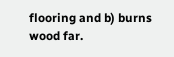flooring and b) burns wood far.